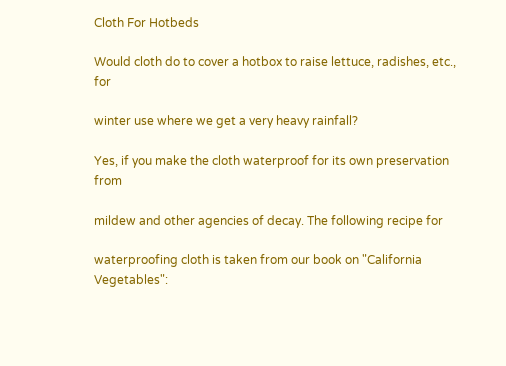Cloth For Hotbeds

Would cloth do to cover a hotbox to raise lettuce, radishes, etc., for

winter use where we get a very heavy rainfall?

Yes, if you make the cloth waterproof for its own preservation from

mildew and other agencies of decay. The following recipe for

waterproofing cloth is taken from our book on "California Vegetables":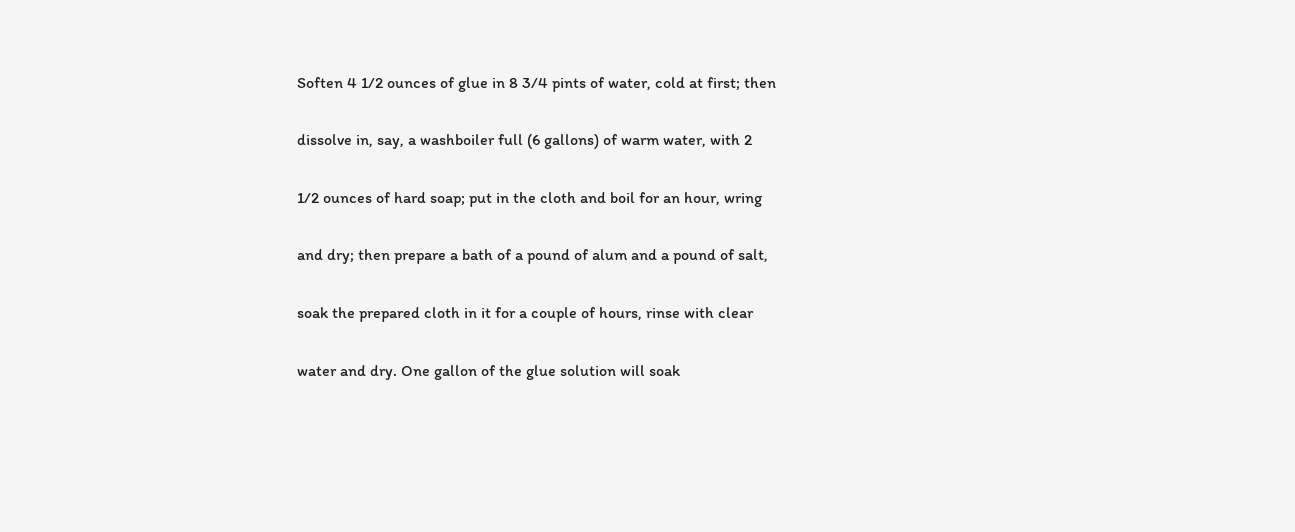Soften 4 1/2 ounces of glue in 8 3/4 pints of water, cold at first; then

dissolve in, say, a washboiler full (6 gallons) of warm water, with 2

1/2 ounces of hard soap; put in the cloth and boil for an hour, wring

and dry; then prepare a bath of a pound of alum and a pound of salt,

soak the prepared cloth in it for a couple of hours, rinse with clear

water and dry. One gallon of the glue solution will soak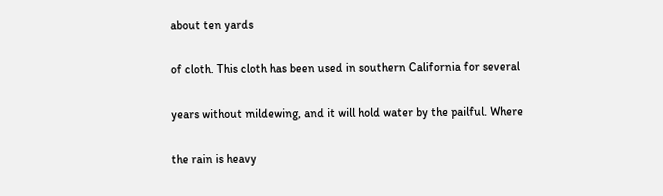about ten yards

of cloth. This cloth has been used in southern California for several

years without mildewing, and it will hold water by the pailful. Where

the rain is heavy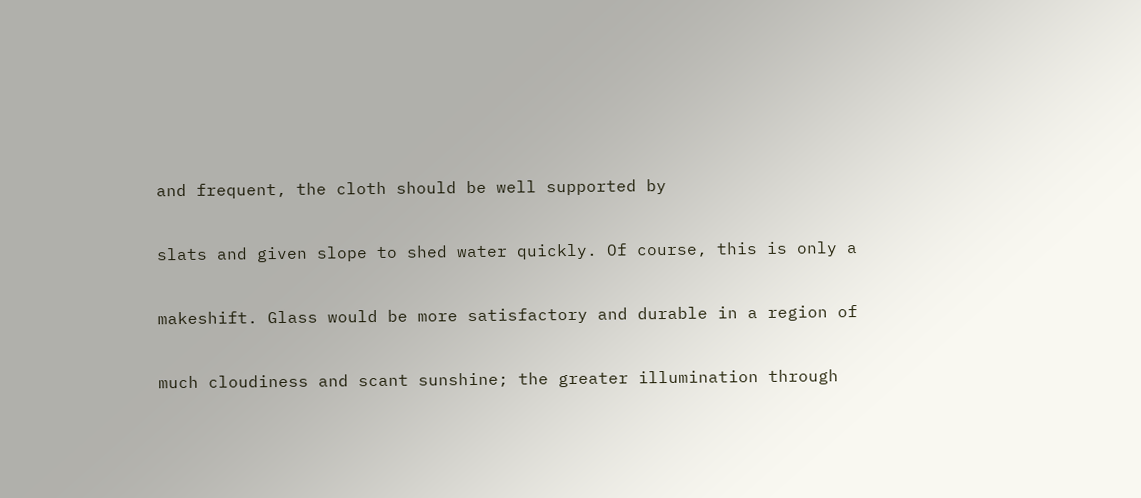and frequent, the cloth should be well supported by

slats and given slope to shed water quickly. Of course, this is only a

makeshift. Glass would be more satisfactory and durable in a region of

much cloudiness and scant sunshine; the greater illumination through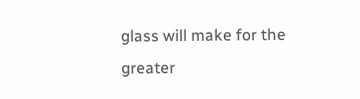glass will make for the greater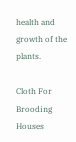health and growth of the plants.

Cloth For Brooding Houses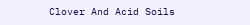Clover And Acid Soils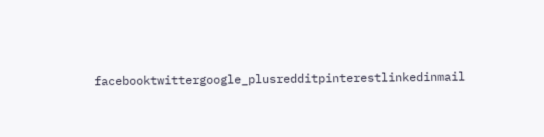facebooktwittergoogle_plusredditpinterestlinkedinmail